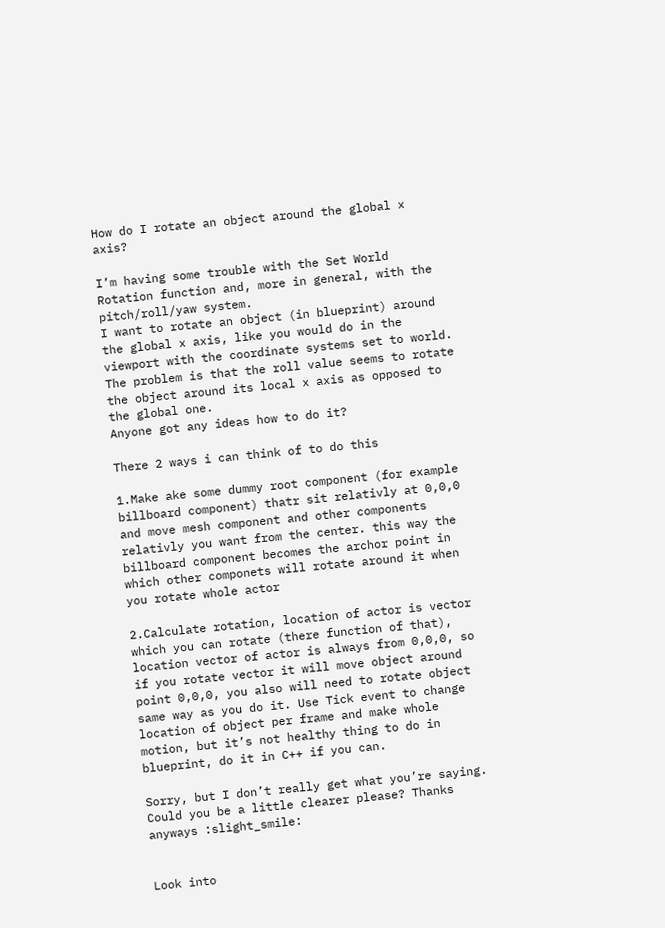How do I rotate an object around the global x axis?

I’m having some trouble with the Set World Rotation function and, more in general, with the pitch/roll/yaw system.
I want to rotate an object (in blueprint) around the global x axis, like you would do in the viewport with the coordinate systems set to world.
The problem is that the roll value seems to rotate the object around its local x axis as opposed to the global one.
Anyone got any ideas how to do it?

There 2 ways i can think of to do this

1.Make ake some dummy root component (for example billboard component) thatr sit relativly at 0,0,0 and move mesh component and other components relativly you want from the center. this way the billboard component becomes the archor point in which other componets will rotate around it when you rotate whole actor

2.Calculate rotation, location of actor is vector which you can rotate (there function of that), location vector of actor is always from 0,0,0, so if you rotate vector it will move object around point 0,0,0, you also will need to rotate object same way as you do it. Use Tick event to change location of object per frame and make whole motion, but it’s not healthy thing to do in blueprint, do it in C++ if you can.

Sorry, but I don’t really get what you’re saying. Could you be a little clearer please? Thanks anyways :slight_smile:


Look into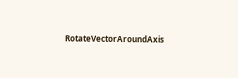RotateVectorAroundAxis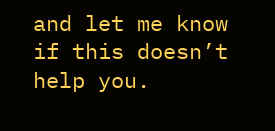and let me know if this doesn’t help you.